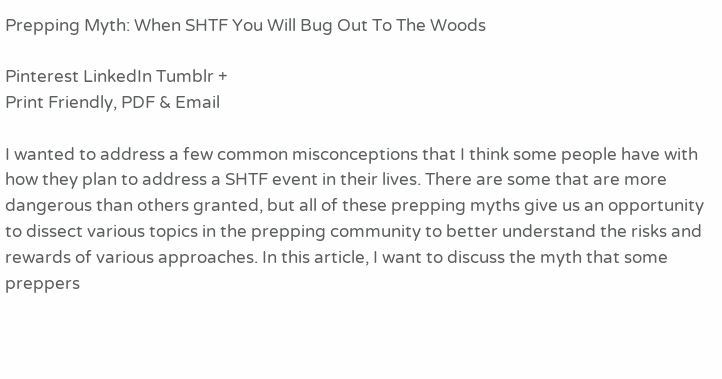Prepping Myth: When SHTF You Will Bug Out To The Woods

Pinterest LinkedIn Tumblr +
Print Friendly, PDF & Email

I wanted to address a few common misconceptions that I think some people have with how they plan to address a SHTF event in their lives. There are some that are more dangerous than others granted, but all of these prepping myths give us an opportunity to dissect various topics in the prepping community to better understand the risks and rewards of various approaches. In this article, I want to discuss the myth that some preppers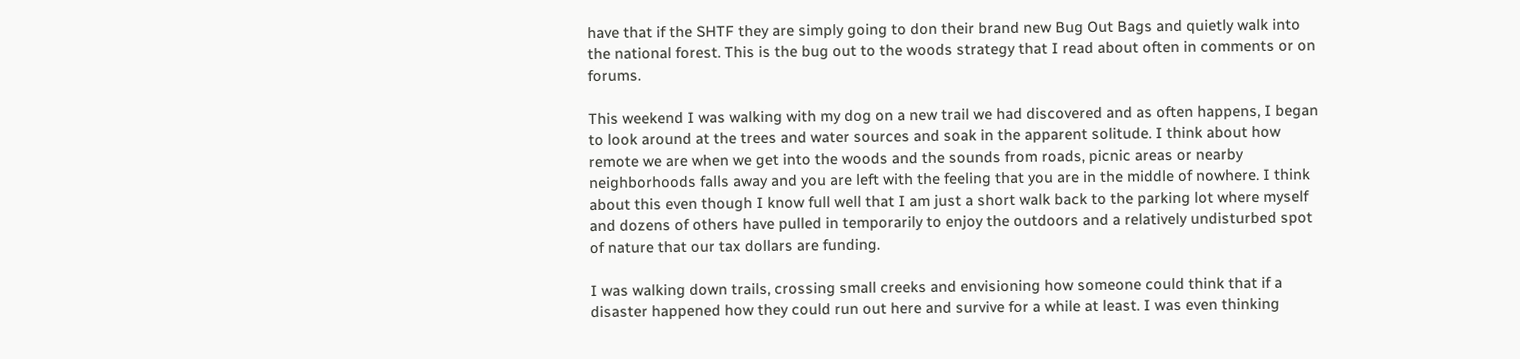have that if the SHTF they are simply going to don their brand new Bug Out Bags and quietly walk into the national forest. This is the bug out to the woods strategy that I read about often in comments or on forums.

This weekend I was walking with my dog on a new trail we had discovered and as often happens, I began to look around at the trees and water sources and soak in the apparent solitude. I think about how remote we are when we get into the woods and the sounds from roads, picnic areas or nearby neighborhoods falls away and you are left with the feeling that you are in the middle of nowhere. I think about this even though I know full well that I am just a short walk back to the parking lot where myself and dozens of others have pulled in temporarily to enjoy the outdoors and a relatively undisturbed spot of nature that our tax dollars are funding.

I was walking down trails, crossing small creeks and envisioning how someone could think that if a disaster happened how they could run out here and survive for a while at least. I was even thinking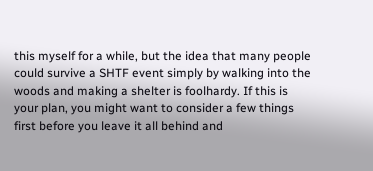this myself for a while, but the idea that many people could survive a SHTF event simply by walking into the woods and making a shelter is foolhardy. If this is your plan, you might want to consider a few things first before you leave it all behind and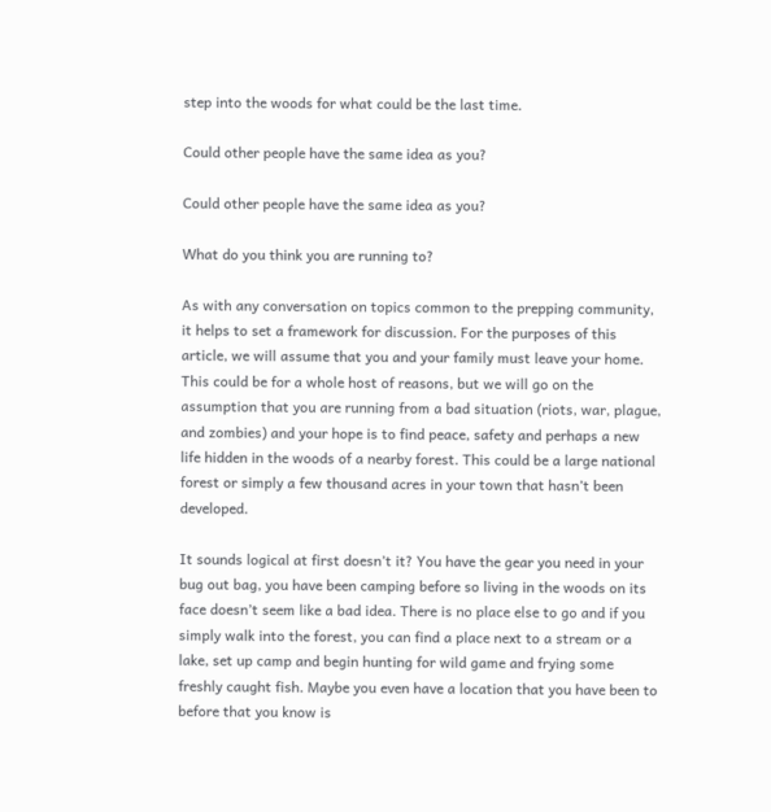step into the woods for what could be the last time.

Could other people have the same idea as you?

Could other people have the same idea as you?

What do you think you are running to?

As with any conversation on topics common to the prepping community, it helps to set a framework for discussion. For the purposes of this article, we will assume that you and your family must leave your home. This could be for a whole host of reasons, but we will go on the assumption that you are running from a bad situation (riots, war, plague, and zombies) and your hope is to find peace, safety and perhaps a new life hidden in the woods of a nearby forest. This could be a large national forest or simply a few thousand acres in your town that hasn’t been developed.

It sounds logical at first doesn’t it? You have the gear you need in your bug out bag, you have been camping before so living in the woods on its face doesn’t seem like a bad idea. There is no place else to go and if you simply walk into the forest, you can find a place next to a stream or a lake, set up camp and begin hunting for wild game and frying some freshly caught fish. Maybe you even have a location that you have been to before that you know is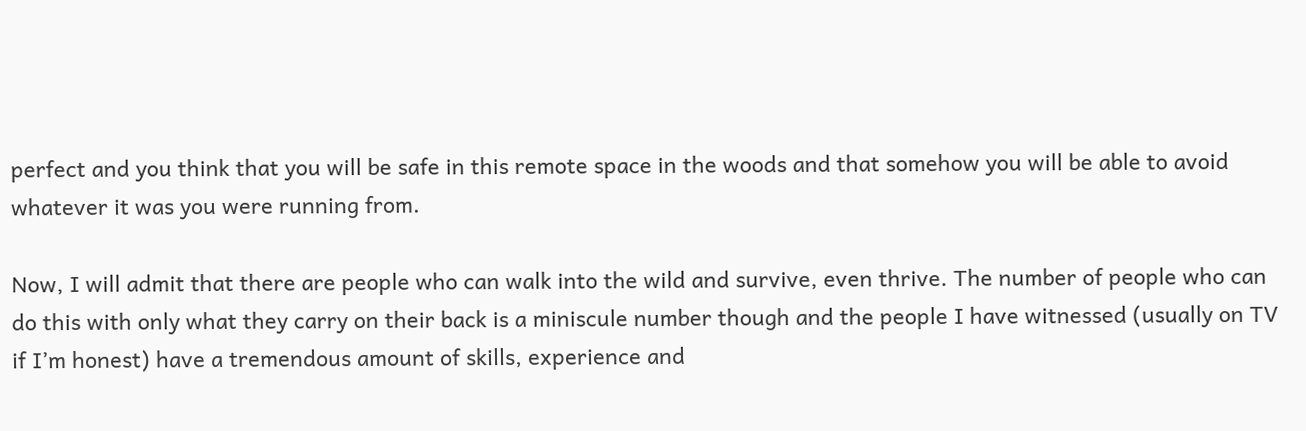perfect and you think that you will be safe in this remote space in the woods and that somehow you will be able to avoid whatever it was you were running from.

Now, I will admit that there are people who can walk into the wild and survive, even thrive. The number of people who can do this with only what they carry on their back is a miniscule number though and the people I have witnessed (usually on TV if I’m honest) have a tremendous amount of skills, experience and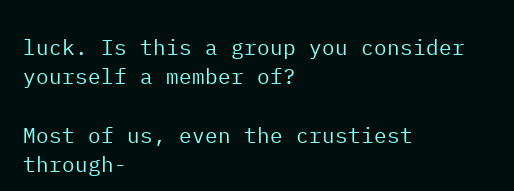luck. Is this a group you consider yourself a member of?

Most of us, even the crustiest through-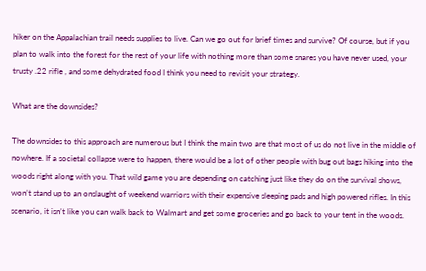hiker on the Appalachian trail needs supplies to live. Can we go out for brief times and survive? Of course, but if you plan to walk into the forest for the rest of your life with nothing more than some snares you have never used, your trusty .22 rifle , and some dehydrated food I think you need to revisit your strategy.

What are the downsides?

The downsides to this approach are numerous but I think the main two are that most of us do not live in the middle of nowhere. If a societal collapse were to happen, there would be a lot of other people with bug out bags hiking into the woods right along with you. That wild game you are depending on catching just like they do on the survival shows, won’t stand up to an onslaught of weekend warriors with their expensive sleeping pads and high powered rifles. In this scenario, it isn’t like you can walk back to Walmart and get some groceries and go back to your tent in the woods.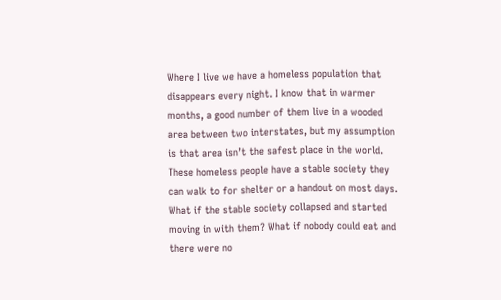Where I live we have a homeless population that disappears every night. I know that in warmer months, a good number of them live in a wooded area between two interstates, but my assumption is that area isn’t the safest place in the world. These homeless people have a stable society they can walk to for shelter or a handout on most days. What if the stable society collapsed and started moving in with them? What if nobody could eat and there were no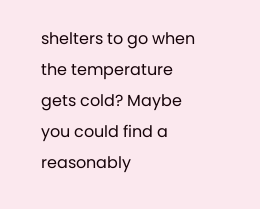shelters to go when the temperature gets cold? Maybe you could find a reasonably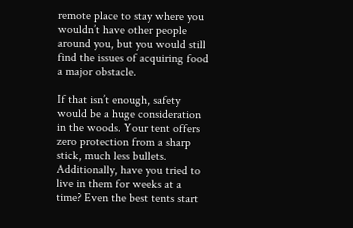remote place to stay where you wouldn’t have other people around you, but you would still find the issues of acquiring food a major obstacle.

If that isn’t enough, safety would be a huge consideration in the woods. Your tent offers zero protection from a sharp stick, much less bullets. Additionally, have you tried to live in them for weeks at a time? Even the best tents start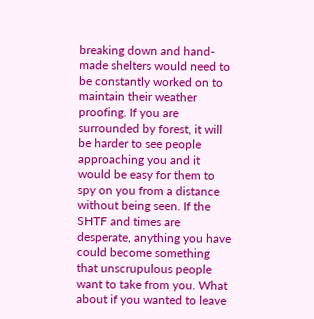breaking down and hand-made shelters would need to be constantly worked on to maintain their weather proofing. If you are surrounded by forest, it will be harder to see people approaching you and it would be easy for them to spy on you from a distance without being seen. If the SHTF and times are desperate, anything you have could become something that unscrupulous people want to take from you. What about if you wanted to leave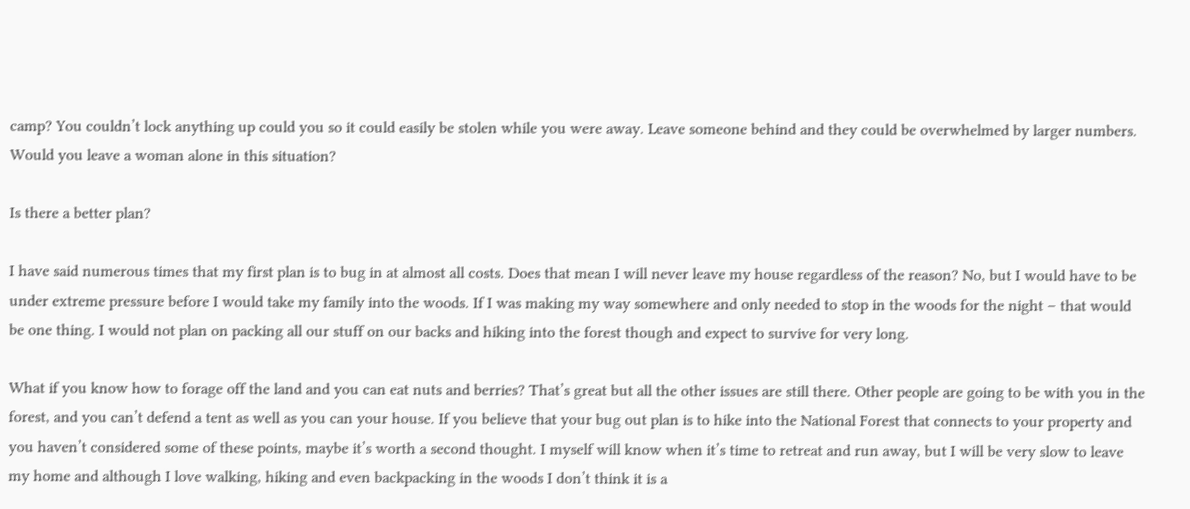camp? You couldn’t lock anything up could you so it could easily be stolen while you were away. Leave someone behind and they could be overwhelmed by larger numbers. Would you leave a woman alone in this situation?

Is there a better plan?

I have said numerous times that my first plan is to bug in at almost all costs. Does that mean I will never leave my house regardless of the reason? No, but I would have to be under extreme pressure before I would take my family into the woods. If I was making my way somewhere and only needed to stop in the woods for the night – that would be one thing. I would not plan on packing all our stuff on our backs and hiking into the forest though and expect to survive for very long.

What if you know how to forage off the land and you can eat nuts and berries? That’s great but all the other issues are still there. Other people are going to be with you in the forest, and you can’t defend a tent as well as you can your house. If you believe that your bug out plan is to hike into the National Forest that connects to your property and you haven’t considered some of these points, maybe it’s worth a second thought. I myself will know when it’s time to retreat and run away, but I will be very slow to leave my home and although I love walking, hiking and even backpacking in the woods I don’t think it is a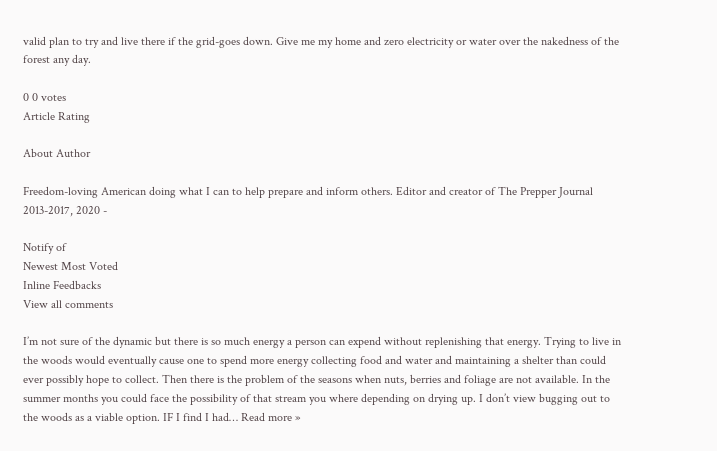valid plan to try and live there if the grid-goes down. Give me my home and zero electricity or water over the nakedness of the forest any day.

0 0 votes
Article Rating

About Author

Freedom-loving American doing what I can to help prepare and inform others. Editor and creator of The Prepper Journal 2013-2017, 2020 -

Notify of
Newest Most Voted
Inline Feedbacks
View all comments

I’m not sure of the dynamic but there is so much energy a person can expend without replenishing that energy. Trying to live in the woods would eventually cause one to spend more energy collecting food and water and maintaining a shelter than could ever possibly hope to collect. Then there is the problem of the seasons when nuts, berries and foliage are not available. In the summer months you could face the possibility of that stream you where depending on drying up. I don’t view bugging out to the woods as a viable option. IF I find I had… Read more »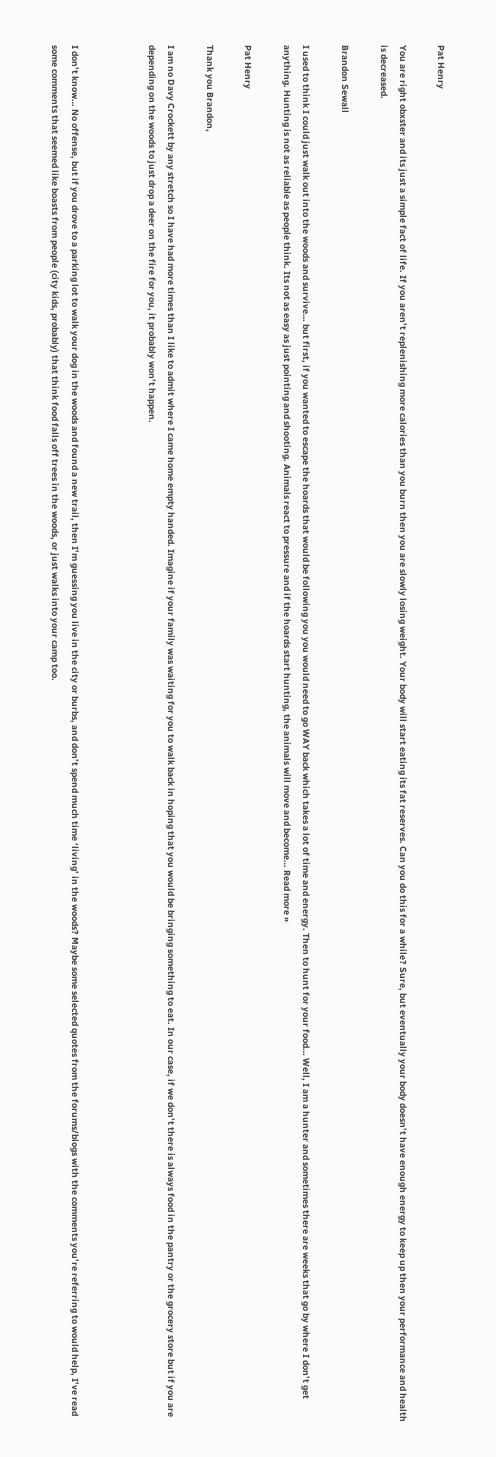Pat Henry

You are right obxster and its just a simple fact of life. If you aren’t replenishing more calories than you burn then you are slowly losing weight. Your body will start eating its fat reserves. Can you do this for a while? Sure, but eventually your body doesn’t have enough energy to keep up then your performance and health is decreased.

Brandon Sewall

I used to think I could just walk out into the woods and survive… but first, if you wanted to escape the hoards that would be following you you would need to go WAY back which takes a lot of time and energy. Then to hunt for your food… Well, I am a hunter and sometimes there are weeks that go by where I don’t get anything. Hunting is not as reliable as people think. Its not as easy as just pointing and shooting. Animals react to pressure and if the hoards start hunting, the animals will move and become… Read more »

Pat Henry

Thank you Brandon,

I am no Davy Crockett by any stretch so I have had more times than I like to admit where I came home empty handed. Imagine if your family was waiting for you to walk back in hoping that you would be bringing something to eat. In our case, if we don’t there is always food in the pantry or the grocery store but if you are depending on the woods to just drop a deer on the fire for you, it probably won’t happen.



I don’t know… No offense, but if you drove to a parking lot to walk your dog in the woods and found a new trail, then I’m guessing you live in the city or burbs, and don’t spend much time ‘living’ in the woods? Maybe some selected quotes from the forums/blogs with the comments you’re referring to would help, I’ve read some comments that seemed like boasts from people (city kids, probably) that think food falls off trees in the woods, or just walks into your camp too.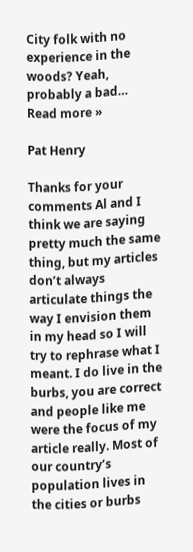City folk with no experience in the woods? Yeah, probably a bad… Read more »

Pat Henry

Thanks for your comments Al and I think we are saying pretty much the same thing, but my articles don’t always articulate things the way I envision them in my head so I will try to rephrase what I meant. I do live in the burbs, you are correct and people like me were the focus of my article really. Most of our country’s population lives in the cities or burbs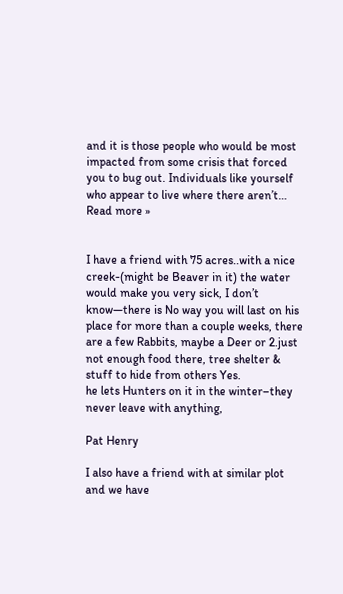and it is those people who would be most impacted from some crisis that forced you to bug out. Individuals like yourself who appear to live where there aren’t… Read more »


I have a friend with 75 acres..with a nice creek-(might be Beaver in it) the water would make you very sick, I don’t know—there is No way you will last on his place for more than a couple weeks, there are a few Rabbits, maybe a Deer or 2.just not enough food there, tree shelter & stuff to hide from others Yes.
he lets Hunters on it in the winter–they never leave with anything,

Pat Henry

I also have a friend with at similar plot and we have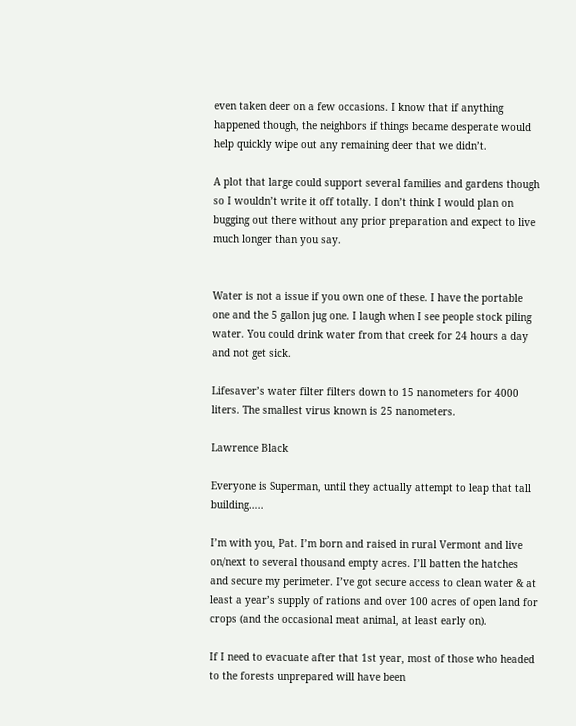even taken deer on a few occasions. I know that if anything happened though, the neighbors if things became desperate would help quickly wipe out any remaining deer that we didn’t.

A plot that large could support several families and gardens though so I wouldn’t write it off totally. I don’t think I would plan on bugging out there without any prior preparation and expect to live much longer than you say.


Water is not a issue if you own one of these. I have the portable one and the 5 gallon jug one. I laugh when I see people stock piling water. You could drink water from that creek for 24 hours a day and not get sick.

Lifesaver’s water filter filters down to 15 nanometers for 4000 liters. The smallest virus known is 25 nanometers.

Lawrence Black

Everyone is Superman, until they actually attempt to leap that tall building…..

I’m with you, Pat. I’m born and raised in rural Vermont and live on/next to several thousand empty acres. I’ll batten the hatches and secure my perimeter. I’ve got secure access to clean water & at least a year’s supply of rations and over 100 acres of open land for crops (and the occasional meat animal, at least early on).

If I need to evacuate after that 1st year, most of those who headed to the forests unprepared will have been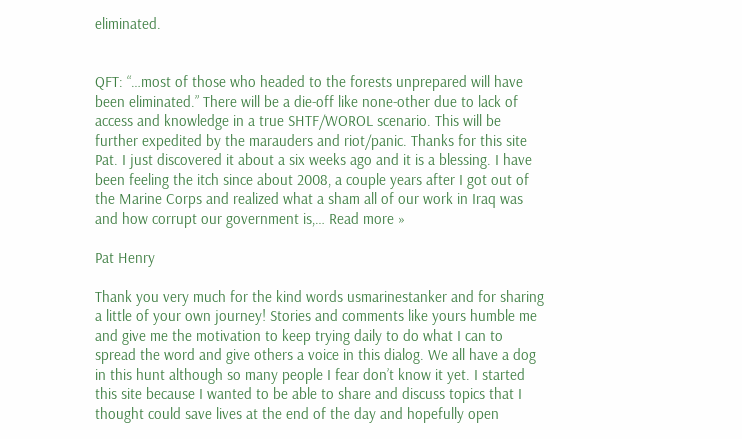eliminated.


QFT: “…most of those who headed to the forests unprepared will have been eliminated.” There will be a die-off like none-other due to lack of access and knowledge in a true SHTF/WOROL scenario. This will be further expedited by the marauders and riot/panic. Thanks for this site Pat. I just discovered it about a six weeks ago and it is a blessing. I have been feeling the itch since about 2008, a couple years after I got out of the Marine Corps and realized what a sham all of our work in Iraq was and how corrupt our government is,… Read more »

Pat Henry

Thank you very much for the kind words usmarinestanker and for sharing a little of your own journey! Stories and comments like yours humble me and give me the motivation to keep trying daily to do what I can to spread the word and give others a voice in this dialog. We all have a dog in this hunt although so many people I fear don’t know it yet. I started this site because I wanted to be able to share and discuss topics that I thought could save lives at the end of the day and hopefully open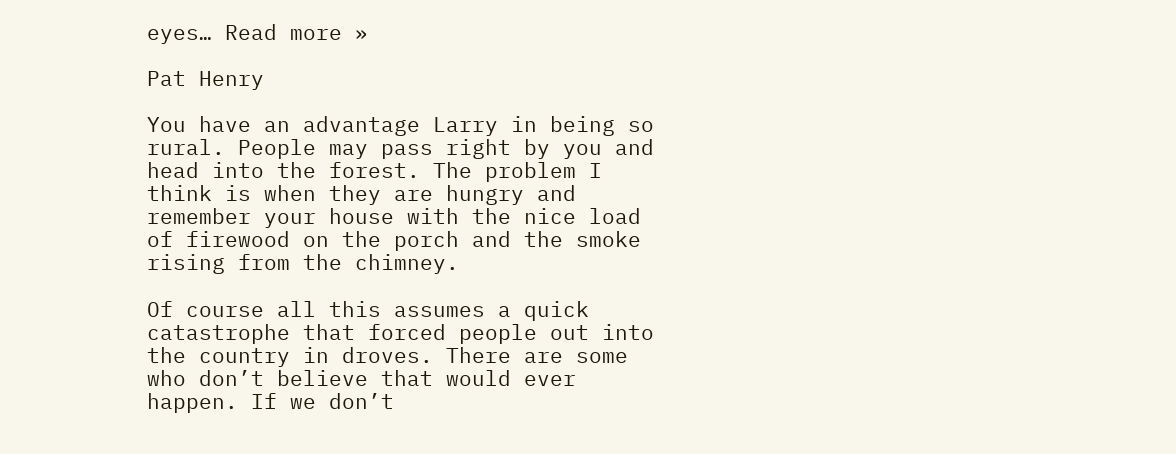eyes… Read more »

Pat Henry

You have an advantage Larry in being so rural. People may pass right by you and head into the forest. The problem I think is when they are hungry and remember your house with the nice load of firewood on the porch and the smoke rising from the chimney.

Of course all this assumes a quick catastrophe that forced people out into the country in droves. There are some who don’t believe that would ever happen. If we don’t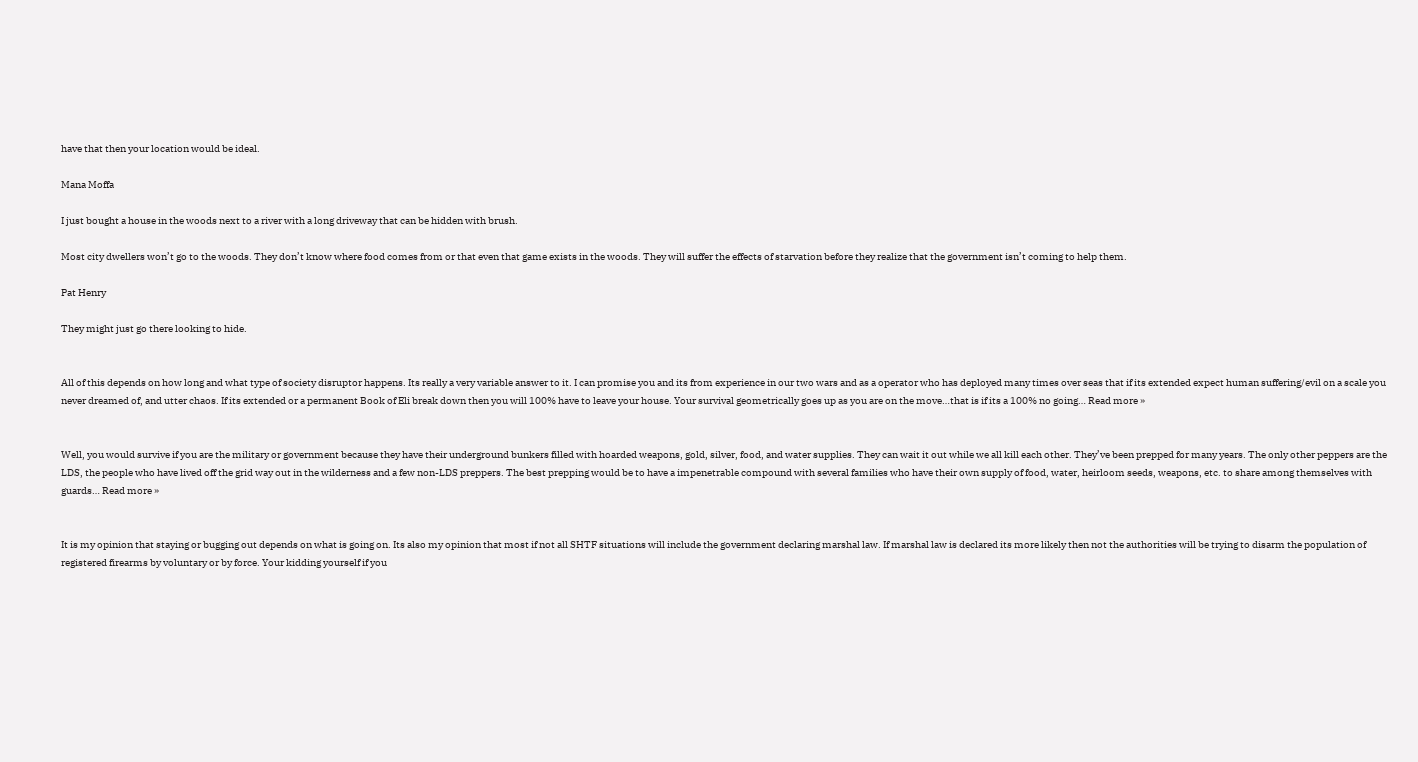have that then your location would be ideal.

Mana Moffa

I just bought a house in the woods next to a river with a long driveway that can be hidden with brush.

Most city dwellers won’t go to the woods. They don’t know where food comes from or that even that game exists in the woods. They will suffer the effects of starvation before they realize that the government isn’t coming to help them.

Pat Henry

They might just go there looking to hide.


All of this depends on how long and what type of society disruptor happens. Its really a very variable answer to it. I can promise you and its from experience in our two wars and as a operator who has deployed many times over seas that if its extended expect human suffering/evil on a scale you never dreamed of, and utter chaos. If its extended or a permanent Book of Eli break down then you will 100% have to leave your house. Your survival geometrically goes up as you are on the move…that is if its a 100% no going… Read more »


Well, you would survive if you are the military or government because they have their underground bunkers filled with hoarded weapons, gold, silver, food, and water supplies. They can wait it out while we all kill each other. They’ve been prepped for many years. The only other peppers are the LDS, the people who have lived off the grid way out in the wilderness and a few non-LDS preppers. The best prepping would be to have a impenetrable compound with several families who have their own supply of food, water, heirloom seeds, weapons, etc. to share among themselves with guards… Read more »


It is my opinion that staying or bugging out depends on what is going on. Its also my opinion that most if not all SHTF situations will include the government declaring marshal law. If marshal law is declared its more likely then not the authorities will be trying to disarm the population of registered firearms by voluntary or by force. Your kidding yourself if you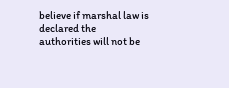believe if marshal law is declared the authorities will not be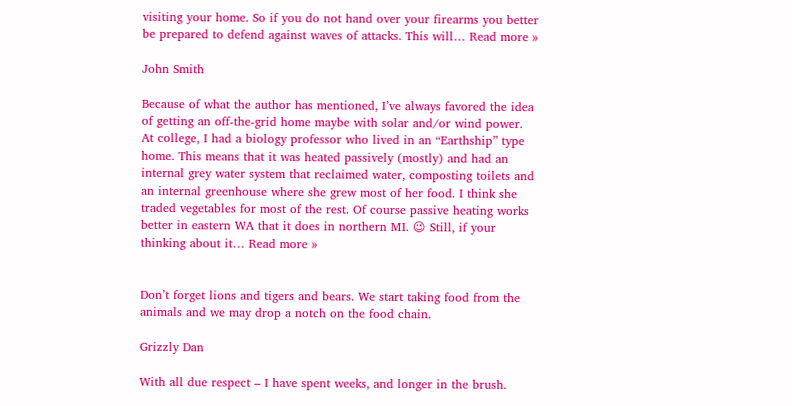visiting your home. So if you do not hand over your firearms you better be prepared to defend against waves of attacks. This will… Read more »

John Smith

Because of what the author has mentioned, I’ve always favored the idea of getting an off-the-grid home maybe with solar and/or wind power. At college, I had a biology professor who lived in an “Earthship” type home. This means that it was heated passively (mostly) and had an internal grey water system that reclaimed water, composting toilets and an internal greenhouse where she grew most of her food. I think she traded vegetables for most of the rest. Of course passive heating works better in eastern WA that it does in northern MI. 😉 Still, if your thinking about it… Read more »


Don’t forget lions and tigers and bears. We start taking food from the animals and we may drop a notch on the food chain.

Grizzly Dan

With all due respect – I have spent weeks, and longer in the brush.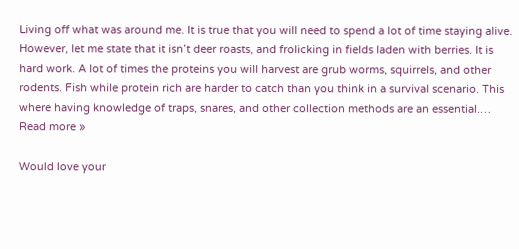Living off what was around me. It is true that you will need to spend a lot of time staying alive. However, let me state that it isn’t deer roasts, and frolicking in fields laden with berries. It is hard work. A lot of times the proteins you will harvest are grub worms, squirrels, and other rodents. Fish while protein rich are harder to catch than you think in a survival scenario. This where having knowledge of traps, snares, and other collection methods are an essential.… Read more »

Would love your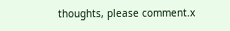thoughts, please comment.x